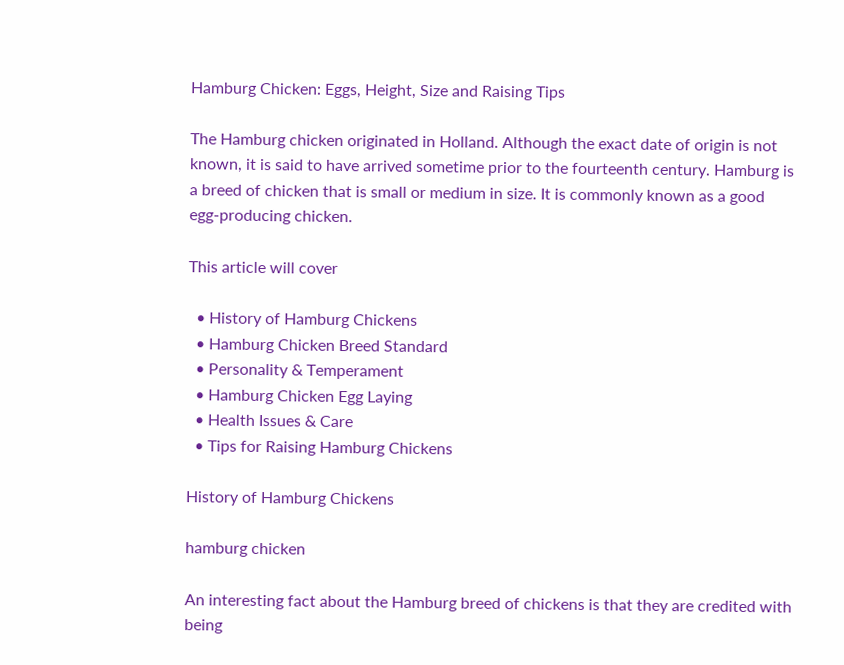Hamburg Chicken: Eggs, Height, Size and Raising Tips

The Hamburg chicken originated in Holland. Although the exact date of origin is not known, it is said to have arrived sometime prior to the fourteenth century. Hamburg is a breed of chicken that is small or medium in size. It is commonly known as a good egg-producing chicken.

This article will cover

  • History of Hamburg Chickens
  • Hamburg Chicken Breed Standard
  • Personality & Temperament
  • Hamburg Chicken Egg Laying
  • Health Issues & Care
  • Tips for Raising Hamburg Chickens

History of Hamburg Chickens

hamburg chicken

An interesting fact about the Hamburg breed of chickens is that they are credited with being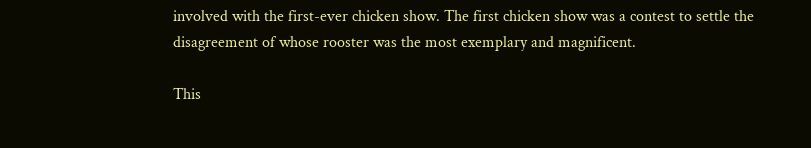involved with the first-ever chicken show. The first chicken show was a contest to settle the disagreement of whose rooster was the most exemplary and magnificent.

This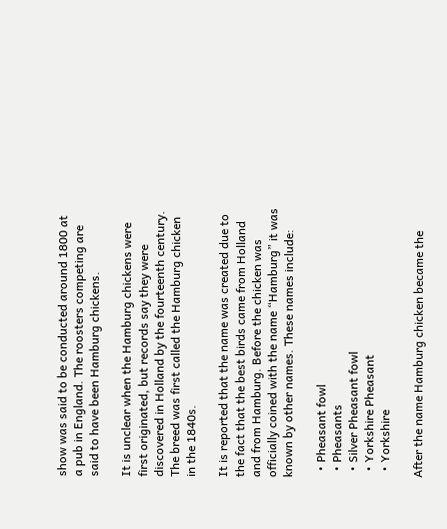show was said to be conducted around 1800 at a pub in England. The roosters competing are said to have been Hamburg chickens.

It is unclear when the Hamburg chickens were first originated, but records say they were discovered in Holland by the fourteenth century. The breed was first called the Hamburg chicken in the 1840s.

It is reported that the name was created due to the fact that the best birds came from Holland and from Hamburg. Before the chicken was officially coined with the name “Hamburg” it was known by other names. These names include:

  • Pheasant fowl
  • Pheasants
  • Silver Pheasant fowl
  • Yorkshire Pheasant
  • Yorkshire

After the name Hamburg chicken became the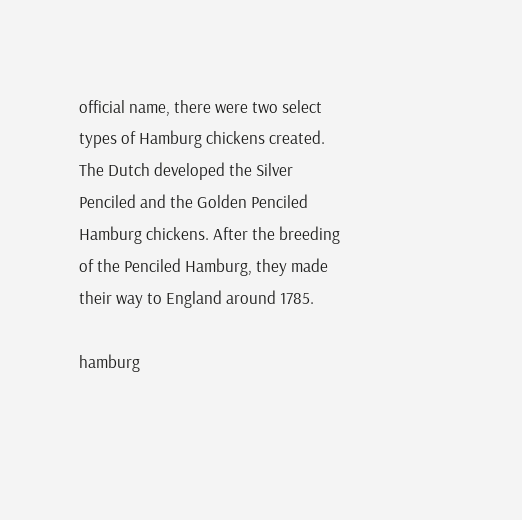official name, there were two select types of Hamburg chickens created. The Dutch developed the Silver Penciled and the Golden Penciled Hamburg chickens. After the breeding of the Penciled Hamburg, they made their way to England around 1785.

hamburg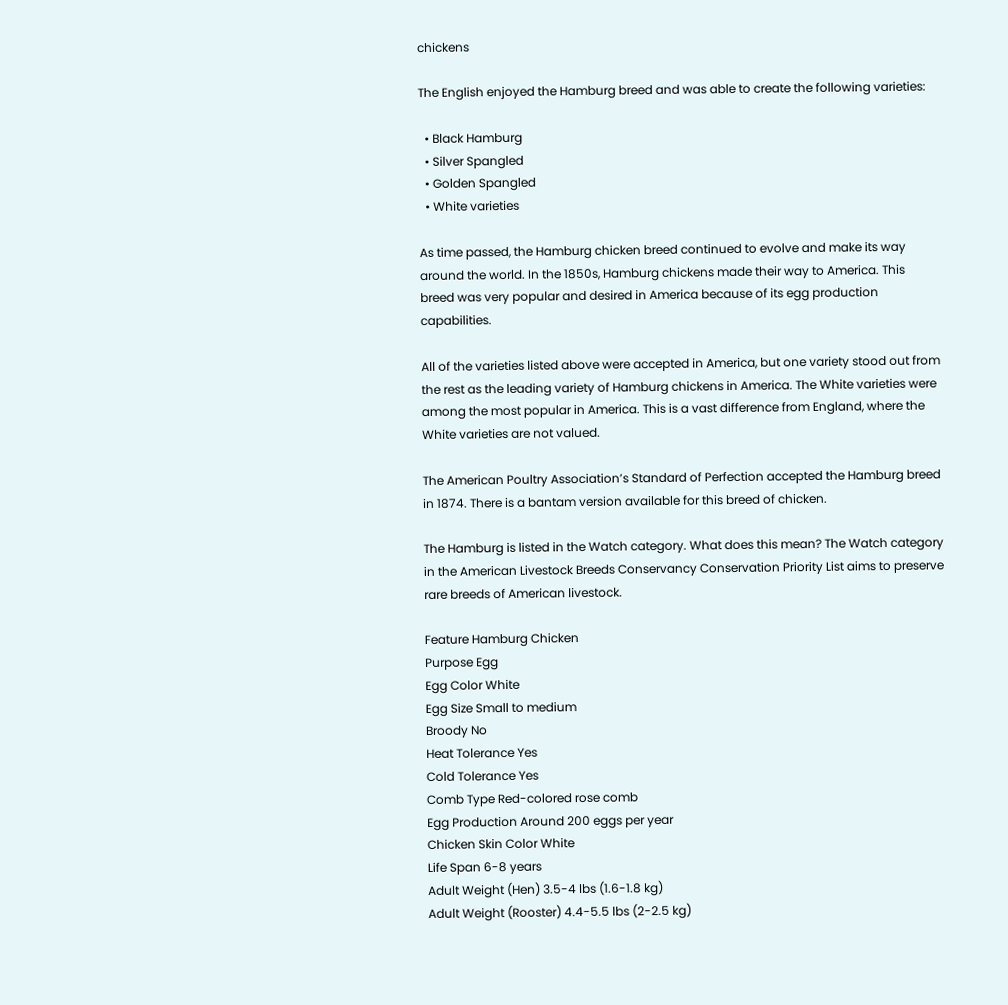chickens

The English enjoyed the Hamburg breed and was able to create the following varieties:

  • Black Hamburg
  • Silver Spangled
  • Golden Spangled
  • White varieties

As time passed, the Hamburg chicken breed continued to evolve and make its way around the world. In the 1850s, Hamburg chickens made their way to America. This breed was very popular and desired in America because of its egg production capabilities.

All of the varieties listed above were accepted in America, but one variety stood out from the rest as the leading variety of Hamburg chickens in America. The White varieties were among the most popular in America. This is a vast difference from England, where the White varieties are not valued.

The American Poultry Association’s Standard of Perfection accepted the Hamburg breed in 1874. There is a bantam version available for this breed of chicken.

The Hamburg is listed in the Watch category. What does this mean? The Watch category in the American Livestock Breeds Conservancy Conservation Priority List aims to preserve rare breeds of American livestock.

Feature Hamburg Chicken
Purpose Egg
Egg Color White
Egg Size Small to medium
Broody No
Heat Tolerance Yes
Cold Tolerance Yes
Comb Type Red-colored rose comb
Egg Production Around 200 eggs per year
Chicken Skin Color White
Life Span 6-8 years
Adult Weight (Hen) 3.5-4 lbs (1.6-1.8 kg)
Adult Weight (Rooster) 4.4-5.5 lbs (2-2.5 kg)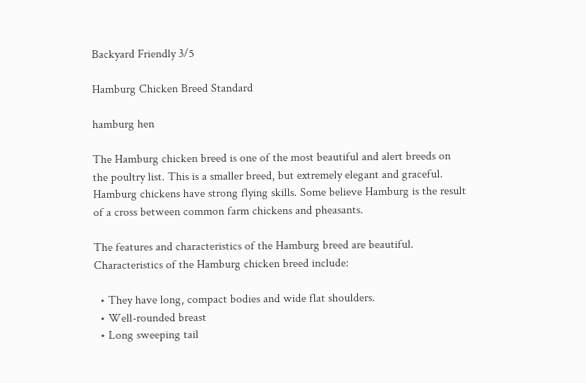Backyard Friendly 3/5

Hamburg Chicken Breed Standard

hamburg hen

The Hamburg chicken breed is one of the most beautiful and alert breeds on the poultry list. This is a smaller breed, but extremely elegant and graceful. Hamburg chickens have strong flying skills. Some believe Hamburg is the result of a cross between common farm chickens and pheasants.

The features and characteristics of the Hamburg breed are beautiful. Characteristics of the Hamburg chicken breed include:

  • They have long, compact bodies and wide flat shoulders.
  • Well-rounded breast
  • Long sweeping tail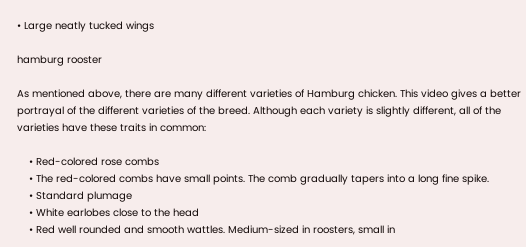• Large neatly tucked wings

hamburg rooster

As mentioned above, there are many different varieties of Hamburg chicken. This video gives a better portrayal of the different varieties of the breed. Although each variety is slightly different, all of the varieties have these traits in common:

    • Red-colored rose combs
    • The red-colored combs have small points. The comb gradually tapers into a long fine spike.
    • Standard plumage
    • White earlobes close to the head
    • Red well rounded and smooth wattles. Medium-sized in roosters, small in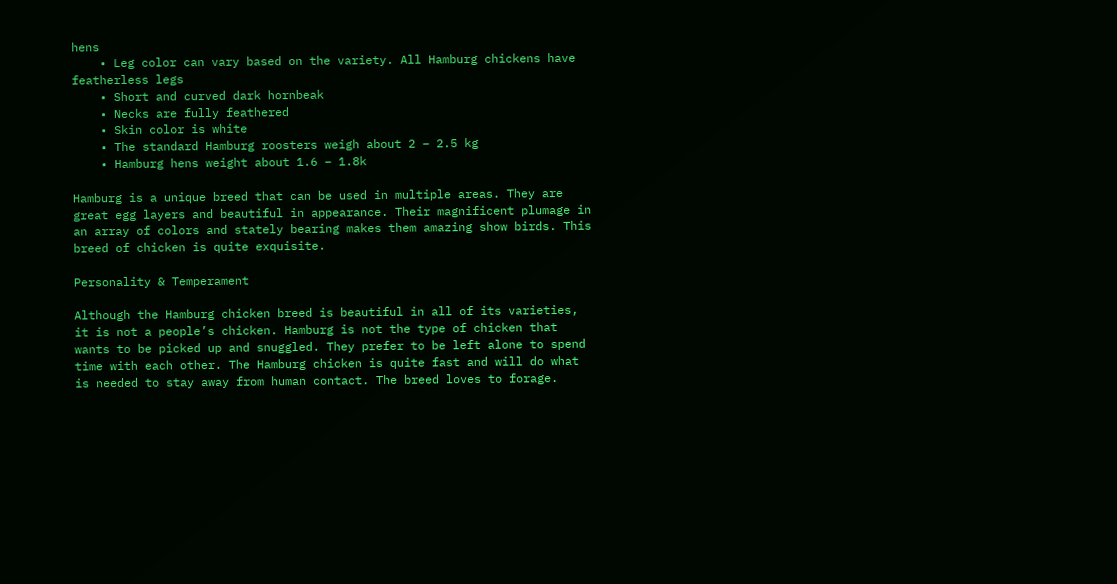hens
    • Leg color can vary based on the variety. All Hamburg chickens have featherless legs
    • Short and curved dark hornbeak
    • Necks are fully feathered
    • Skin color is white
    • The standard Hamburg roosters weigh about 2 – 2.5 kg
    • Hamburg hens weight about 1.6 – 1.8k

Hamburg is a unique breed that can be used in multiple areas. They are great egg layers and beautiful in appearance. Their magnificent plumage in an array of colors and stately bearing makes them amazing show birds. This breed of chicken is quite exquisite.

Personality & Temperament

Although the Hamburg chicken breed is beautiful in all of its varieties, it is not a people’s chicken. Hamburg is not the type of chicken that wants to be picked up and snuggled. They prefer to be left alone to spend time with each other. The Hamburg chicken is quite fast and will do what is needed to stay away from human contact. The breed loves to forage.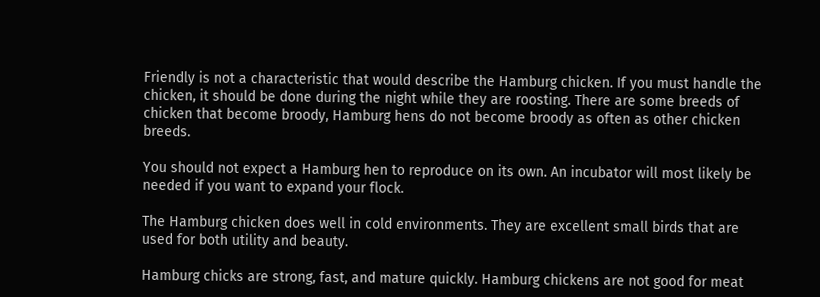Friendly is not a characteristic that would describe the Hamburg chicken. If you must handle the chicken, it should be done during the night while they are roosting. There are some breeds of chicken that become broody, Hamburg hens do not become broody as often as other chicken breeds.

You should not expect a Hamburg hen to reproduce on its own. An incubator will most likely be needed if you want to expand your flock.

The Hamburg chicken does well in cold environments. They are excellent small birds that are used for both utility and beauty.

Hamburg chicks are strong, fast, and mature quickly. Hamburg chickens are not good for meat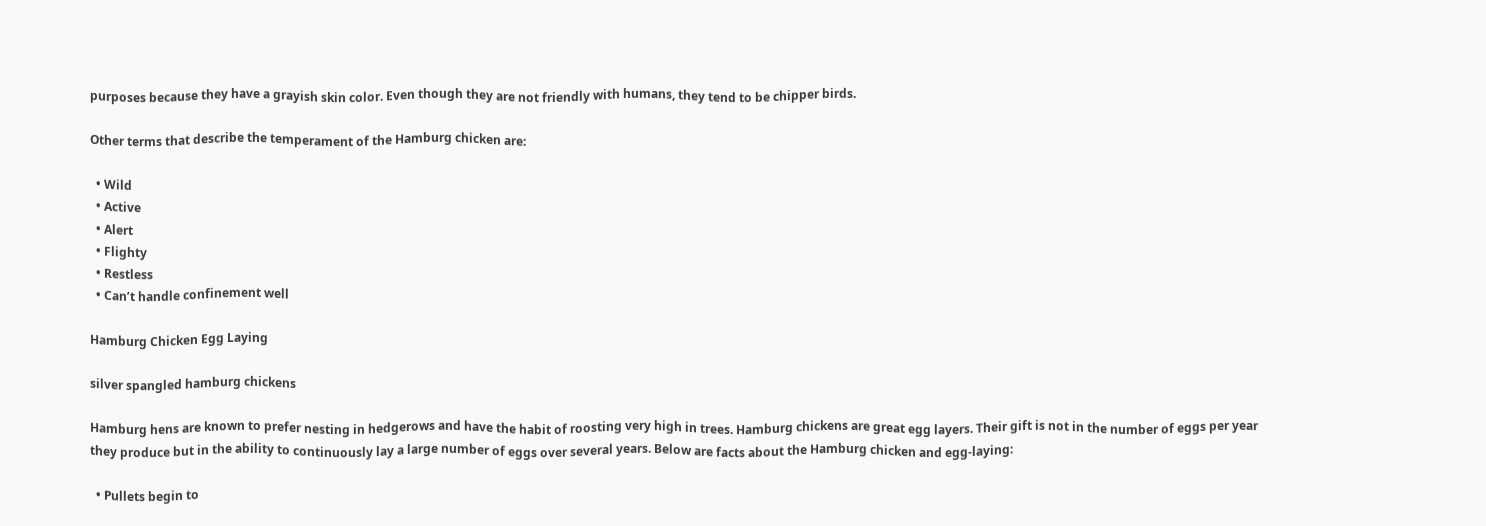purposes because they have a grayish skin color. Even though they are not friendly with humans, they tend to be chipper birds.

Other terms that describe the temperament of the Hamburg chicken are:

  • Wild
  • Active
  • Alert
  • Flighty
  • Restless
  • Can’t handle confinement well

Hamburg Chicken Egg Laying

silver spangled hamburg chickens

Hamburg hens are known to prefer nesting in hedgerows and have the habit of roosting very high in trees. Hamburg chickens are great egg layers. Their gift is not in the number of eggs per year they produce but in the ability to continuously lay a large number of eggs over several years. Below are facts about the Hamburg chicken and egg-laying:

  • Pullets begin to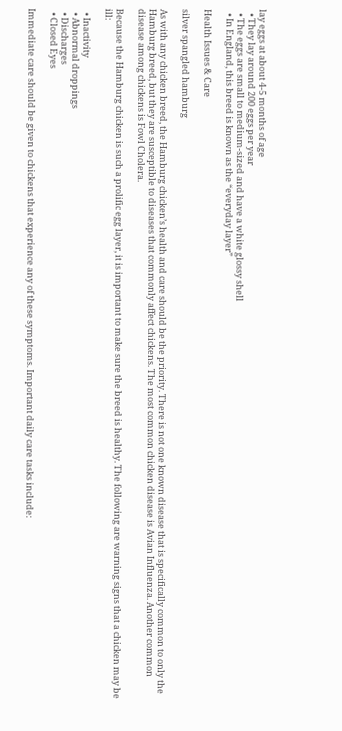lay eggs at about 4-5 months of age
  • They lay around 200 eggs per year
  • The eggs are small to medium-sized and have a white glossy shell
  • In England, this breed is known as the “everyday layer”

Health Issues & Care

silver spangled hamburg

As with any chicken breed, the Hamburg chicken’s health and care should be the priority. There is not one known disease that is specifically common to only the Hamburg breed, but they are susceptible to diseases that commonly affect chickens. The most common chicken disease is Avian Influenza. Another common disease among chickens is Fowl Cholera.

Because the Hamburg chicken is such a prolific egg layer, it is important to make sure the breed is healthy. The following are warning signs that a chicken may be ill:

  • Inactivity
  • Abnormal droppings
  • Discharges
  • Closed Eyes

Immediate care should be given to chickens that experience any of these symptoms. Important daily care tasks include: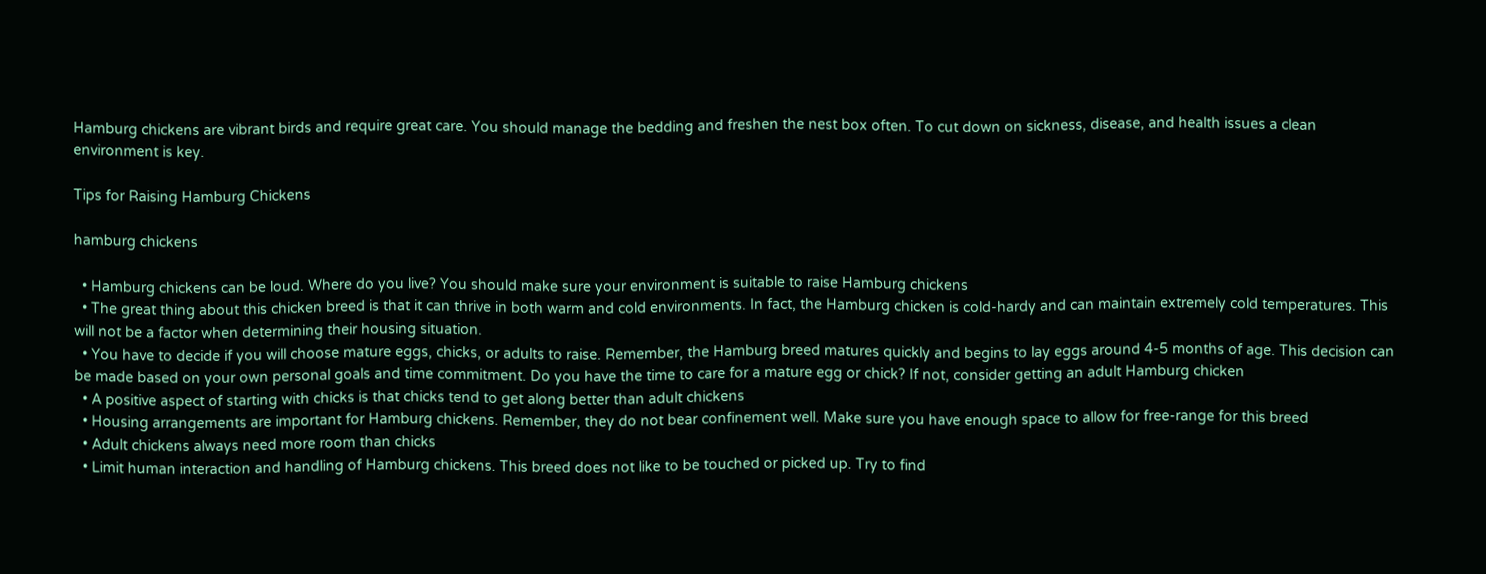Hamburg chickens are vibrant birds and require great care. You should manage the bedding and freshen the nest box often. To cut down on sickness, disease, and health issues a clean environment is key.

Tips for Raising Hamburg Chickens

hamburg chickens

  • Hamburg chickens can be loud. Where do you live? You should make sure your environment is suitable to raise Hamburg chickens
  • The great thing about this chicken breed is that it can thrive in both warm and cold environments. In fact, the Hamburg chicken is cold-hardy and can maintain extremely cold temperatures. This will not be a factor when determining their housing situation.
  • You have to decide if you will choose mature eggs, chicks, or adults to raise. Remember, the Hamburg breed matures quickly and begins to lay eggs around 4-5 months of age. This decision can be made based on your own personal goals and time commitment. Do you have the time to care for a mature egg or chick? If not, consider getting an adult Hamburg chicken
  • A positive aspect of starting with chicks is that chicks tend to get along better than adult chickens
  • Housing arrangements are important for Hamburg chickens. Remember, they do not bear confinement well. Make sure you have enough space to allow for free-range for this breed
  • Adult chickens always need more room than chicks
  • Limit human interaction and handling of Hamburg chickens. This breed does not like to be touched or picked up. Try to find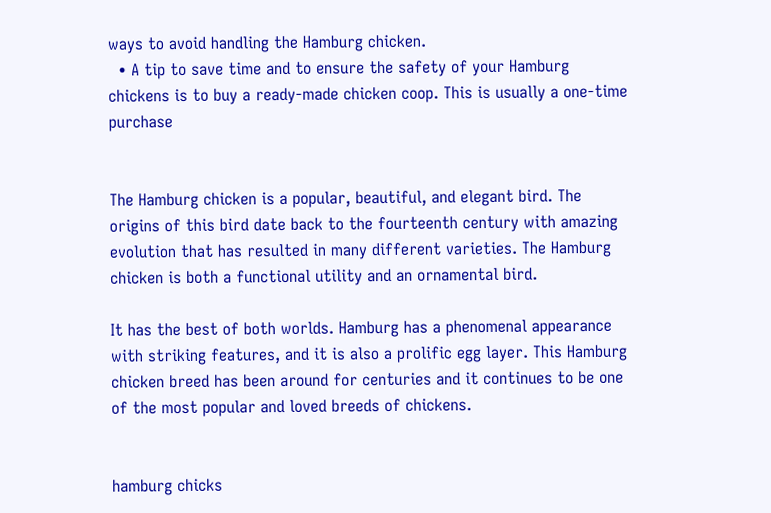ways to avoid handling the Hamburg chicken.
  • A tip to save time and to ensure the safety of your Hamburg chickens is to buy a ready-made chicken coop. This is usually a one-time purchase


The Hamburg chicken is a popular, beautiful, and elegant bird. The origins of this bird date back to the fourteenth century with amazing evolution that has resulted in many different varieties. The Hamburg chicken is both a functional utility and an ornamental bird.

It has the best of both worlds. Hamburg has a phenomenal appearance with striking features, and it is also a prolific egg layer. This Hamburg chicken breed has been around for centuries and it continues to be one of the most popular and loved breeds of chickens.


hamburg chicks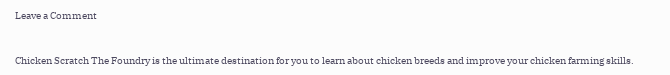Leave a Comment


Chicken Scratch The Foundry is the ultimate destination for you to learn about chicken breeds and improve your chicken farming skills.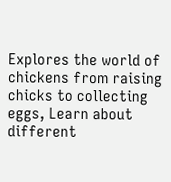Explores the world of chickens from raising chicks to collecting eggs, Learn about different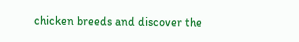chicken breeds and discover the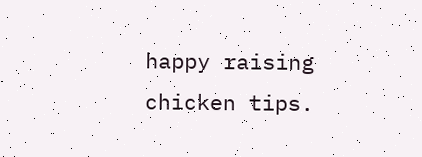happy raising chicken tips.